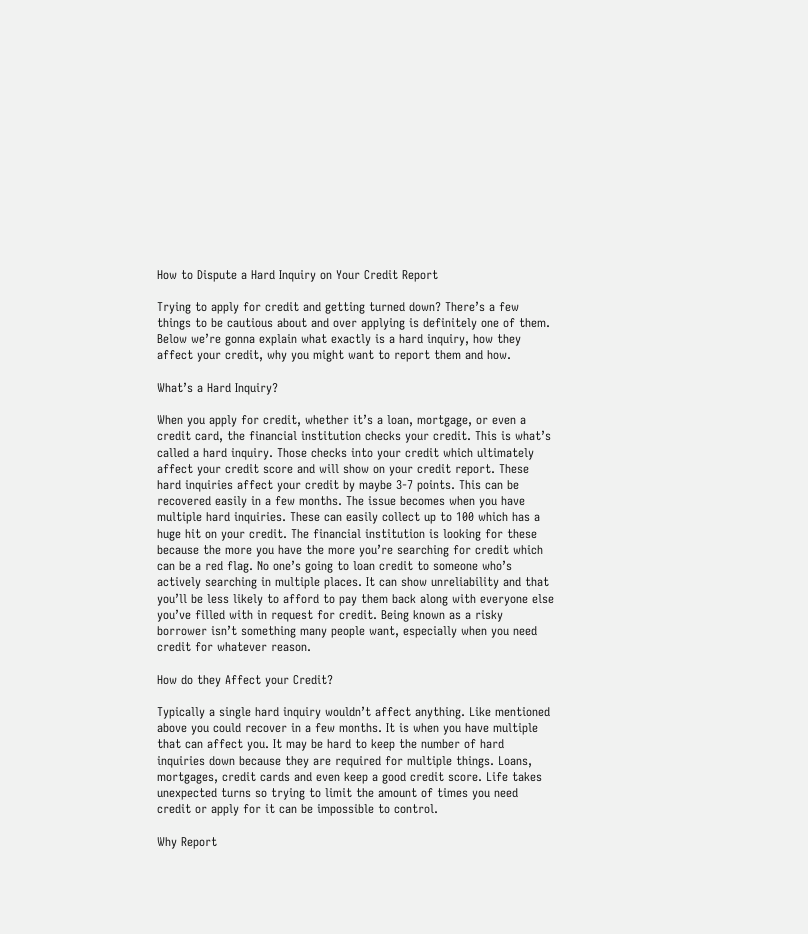How to Dispute a Hard Inquiry on Your Credit Report

Trying to apply for credit and getting turned down? There’s a few things to be cautious about and over applying is definitely one of them. Below we’re gonna explain what exactly is a hard inquiry, how they affect your credit, why you might want to report them and how.

What’s a Hard Inquiry?

When you apply for credit, whether it’s a loan, mortgage, or even a credit card, the financial institution checks your credit. This is what’s called a hard inquiry. Those checks into your credit which ultimately affect your credit score and will show on your credit report. These hard inquiries affect your credit by maybe 3-7 points. This can be recovered easily in a few months. The issue becomes when you have multiple hard inquiries. These can easily collect up to 100 which has a huge hit on your credit. The financial institution is looking for these because the more you have the more you’re searching for credit which can be a red flag. No one’s going to loan credit to someone who’s actively searching in multiple places. It can show unreliability and that you’ll be less likely to afford to pay them back along with everyone else you’ve filled with in request for credit. Being known as a risky borrower isn’t something many people want, especially when you need credit for whatever reason.

How do they Affect your Credit?

Typically a single hard inquiry wouldn’t affect anything. Like mentioned above you could recover in a few months. It is when you have multiple that can affect you. It may be hard to keep the number of hard inquiries down because they are required for multiple things. Loans, mortgages, credit cards and even keep a good credit score. Life takes unexpected turns so trying to limit the amount of times you need credit or apply for it can be impossible to control.

Why Report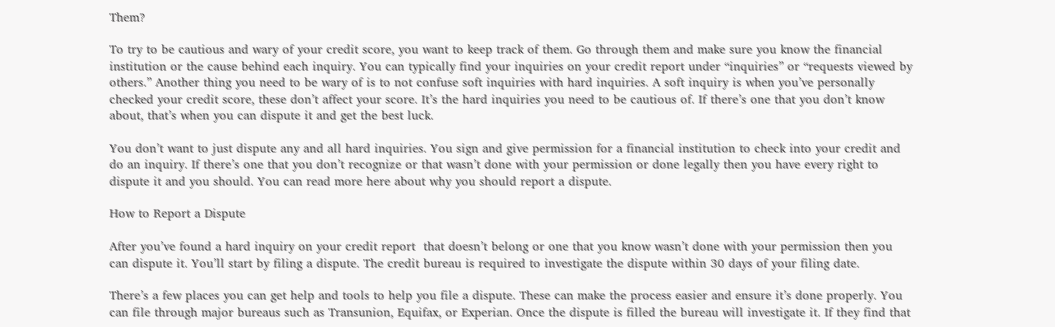Them?

To try to be cautious and wary of your credit score, you want to keep track of them. Go through them and make sure you know the financial institution or the cause behind each inquiry. You can typically find your inquiries on your credit report under “inquiries” or “requests viewed by others.” Another thing you need to be wary of is to not confuse soft inquiries with hard inquiries. A soft inquiry is when you’ve personally checked your credit score, these don’t affect your score. It’s the hard inquiries you need to be cautious of. If there’s one that you don’t know about, that’s when you can dispute it and get the best luck.

You don’t want to just dispute any and all hard inquiries. You sign and give permission for a financial institution to check into your credit and do an inquiry. If there’s one that you don’t recognize or that wasn’t done with your permission or done legally then you have every right to dispute it and you should. You can read more here about why you should report a dispute.

How to Report a Dispute

After you’ve found a hard inquiry on your credit report  that doesn’t belong or one that you know wasn’t done with your permission then you can dispute it. You’ll start by filing a dispute. The credit bureau is required to investigate the dispute within 30 days of your filing date.

There’s a few places you can get help and tools to help you file a dispute. These can make the process easier and ensure it’s done properly. You can file through major bureaus such as Transunion, Equifax, or Experian. Once the dispute is filled the bureau will investigate it. If they find that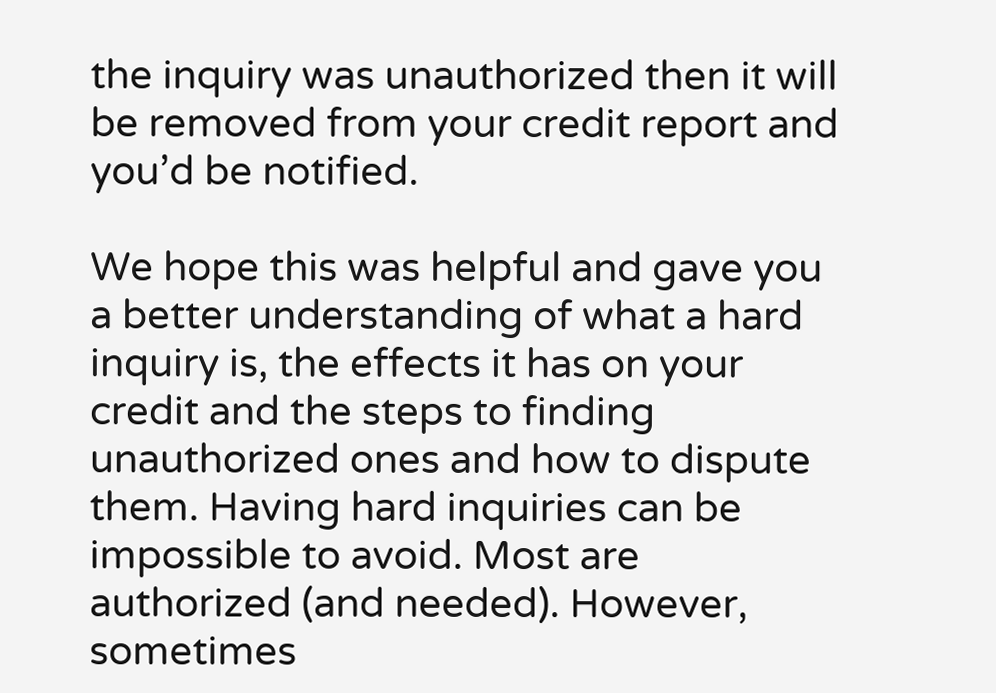the inquiry was unauthorized then it will be removed from your credit report and you’d be notified.

We hope this was helpful and gave you a better understanding of what a hard inquiry is, the effects it has on your credit and the steps to finding unauthorized ones and how to dispute them. Having hard inquiries can be impossible to avoid. Most are authorized (and needed). However, sometimes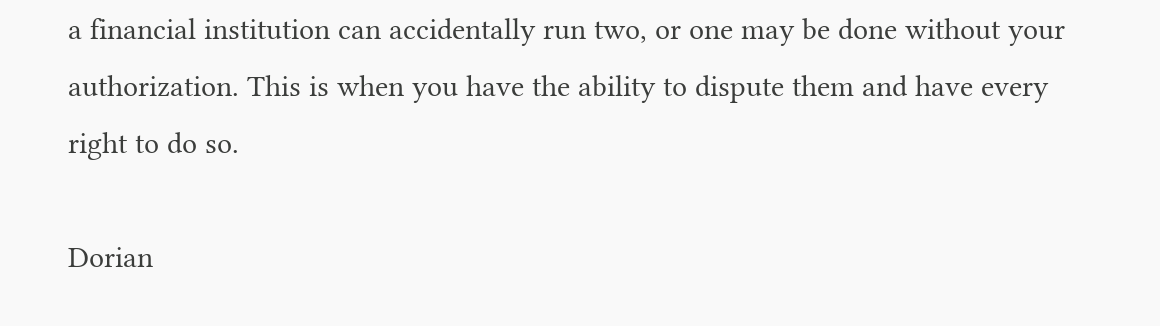a financial institution can accidentally run two, or one may be done without your authorization. This is when you have the ability to dispute them and have every right to do so.

Dorian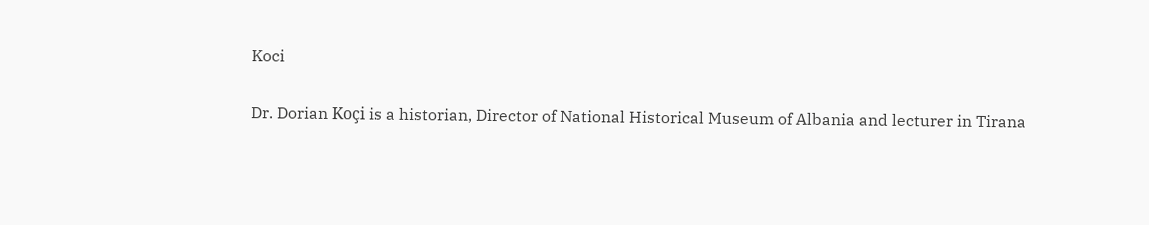Koci

Dr. Dorian Koçi is a historian, Director of National Historical Museum of Albania and lecturer in Tirana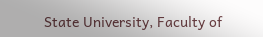State University, Faculty of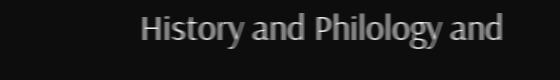History and Philology and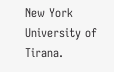New York University of Tirana.